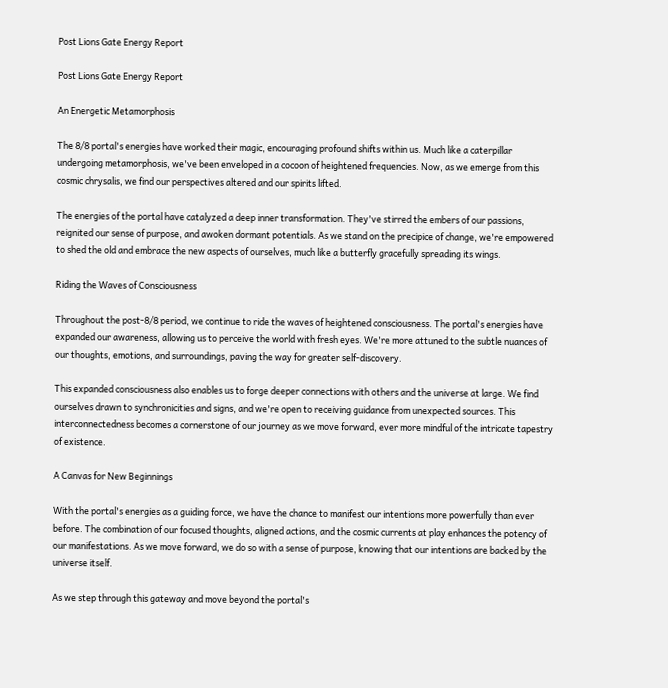Post Lions Gate Energy Report

Post Lions Gate Energy Report

An Energetic Metamorphosis

The 8/8 portal's energies have worked their magic, encouraging profound shifts within us. Much like a caterpillar undergoing metamorphosis, we've been enveloped in a cocoon of heightened frequencies. Now, as we emerge from this cosmic chrysalis, we find our perspectives altered and our spirits lifted.

The energies of the portal have catalyzed a deep inner transformation. They've stirred the embers of our passions, reignited our sense of purpose, and awoken dormant potentials. As we stand on the precipice of change, we're empowered to shed the old and embrace the new aspects of ourselves, much like a butterfly gracefully spreading its wings.

Riding the Waves of Consciousness

Throughout the post-8/8 period, we continue to ride the waves of heightened consciousness. The portal's energies have expanded our awareness, allowing us to perceive the world with fresh eyes. We're more attuned to the subtle nuances of our thoughts, emotions, and surroundings, paving the way for greater self-discovery.

This expanded consciousness also enables us to forge deeper connections with others and the universe at large. We find ourselves drawn to synchronicities and signs, and we're open to receiving guidance from unexpected sources. This interconnectedness becomes a cornerstone of our journey as we move forward, ever more mindful of the intricate tapestry of existence.

A Canvas for New Beginnings

With the portal's energies as a guiding force, we have the chance to manifest our intentions more powerfully than ever before. The combination of our focused thoughts, aligned actions, and the cosmic currents at play enhances the potency of our manifestations. As we move forward, we do so with a sense of purpose, knowing that our intentions are backed by the universe itself.

As we step through this gateway and move beyond the portal's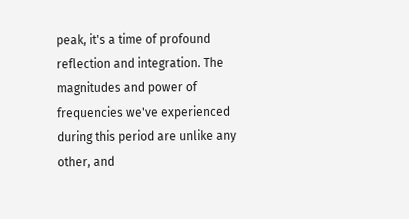peak, it's a time of profound reflection and integration. The magnitudes and power of frequencies we've experienced during this period are unlike any other, and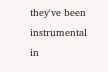they've been instrumental in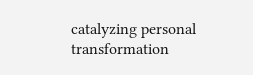catalyzing personal transformation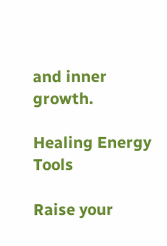and inner growth.

Healing Energy Tools

Raise your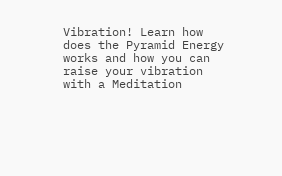Vibration! Learn how does the Pyramid Energy works and how you can raise your vibration with a Meditation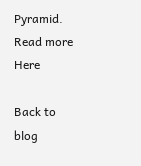Pyramid. Read more Here

Back to blog